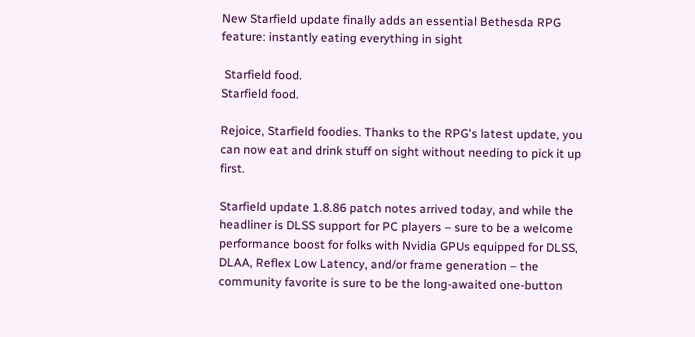New Starfield update finally adds an essential Bethesda RPG feature: instantly eating everything in sight

 Starfield food.
Starfield food.

Rejoice, Starfield foodies. Thanks to the RPG's latest update, you can now eat and drink stuff on sight without needing to pick it up first.

Starfield update 1.8.86 patch notes arrived today, and while the headliner is DLSS support for PC players – sure to be a welcome performance boost for folks with Nvidia GPUs equipped for DLSS, DLAA, Reflex Low Latency, and/or frame generation – the community favorite is sure to be the long-awaited one-button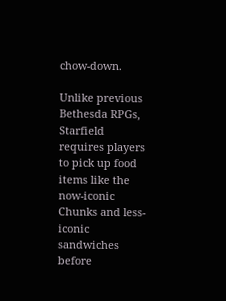chow-down.

Unlike previous Bethesda RPGs, Starfield requires players to pick up food items like the now-iconic Chunks and less-iconic sandwiches before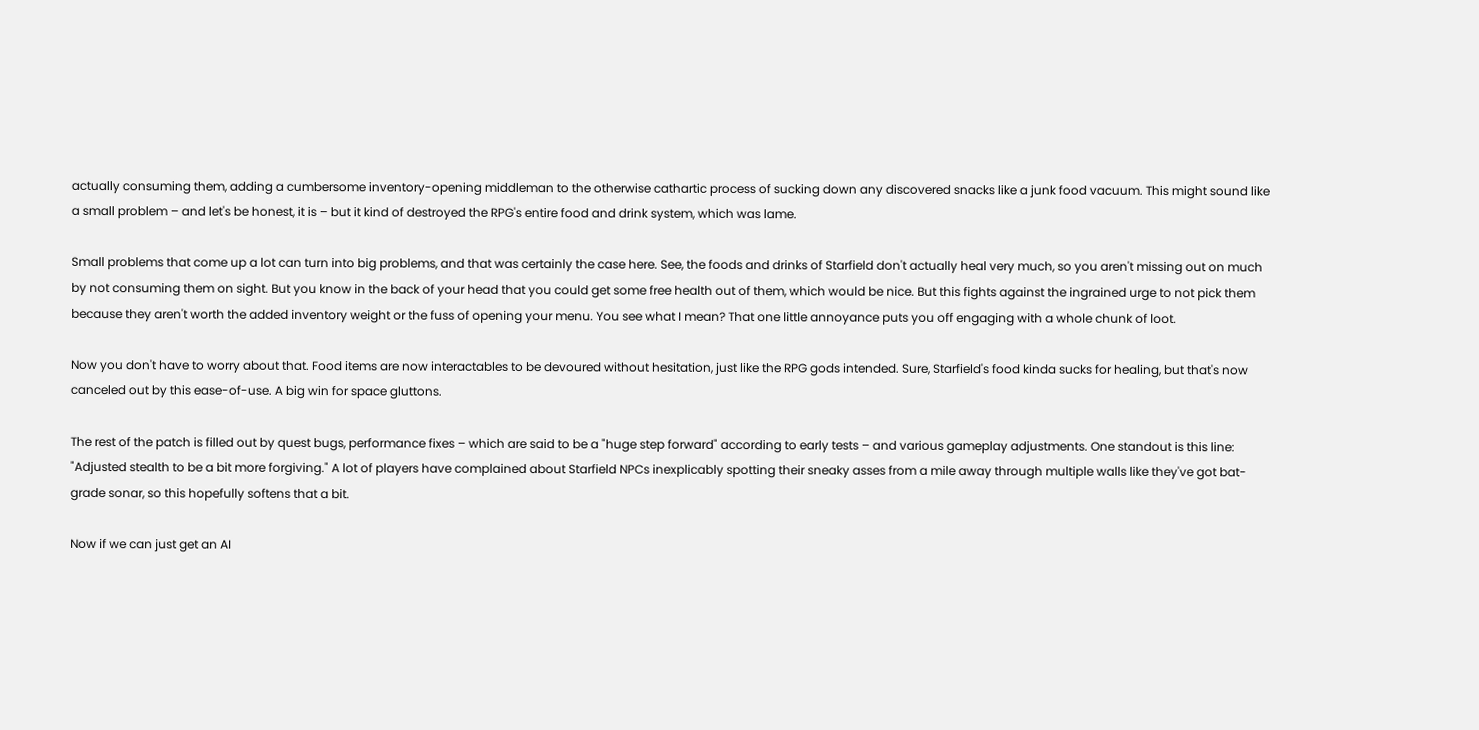actually consuming them, adding a cumbersome inventory-opening middleman to the otherwise cathartic process of sucking down any discovered snacks like a junk food vacuum. This might sound like a small problem – and let's be honest, it is – but it kind of destroyed the RPG's entire food and drink system, which was lame.

Small problems that come up a lot can turn into big problems, and that was certainly the case here. See, the foods and drinks of Starfield don't actually heal very much, so you aren't missing out on much by not consuming them on sight. But you know in the back of your head that you could get some free health out of them, which would be nice. But this fights against the ingrained urge to not pick them because they aren't worth the added inventory weight or the fuss of opening your menu. You see what I mean? That one little annoyance puts you off engaging with a whole chunk of loot.

Now you don't have to worry about that. Food items are now interactables to be devoured without hesitation, just like the RPG gods intended. Sure, Starfield's food kinda sucks for healing, but that's now canceled out by this ease-of-use. A big win for space gluttons.

The rest of the patch is filled out by quest bugs, performance fixes – which are said to be a "huge step forward" according to early tests – and various gameplay adjustments. One standout is this line: "Adjusted stealth to be a bit more forgiving." A lot of players have complained about Starfield NPCs inexplicably spotting their sneaky asses from a mile away through multiple walls like they've got bat-grade sonar, so this hopefully softens that a bit.

Now if we can just get an AI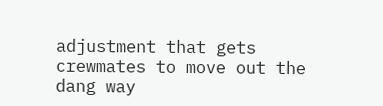adjustment that gets crewmates to move out the dang way